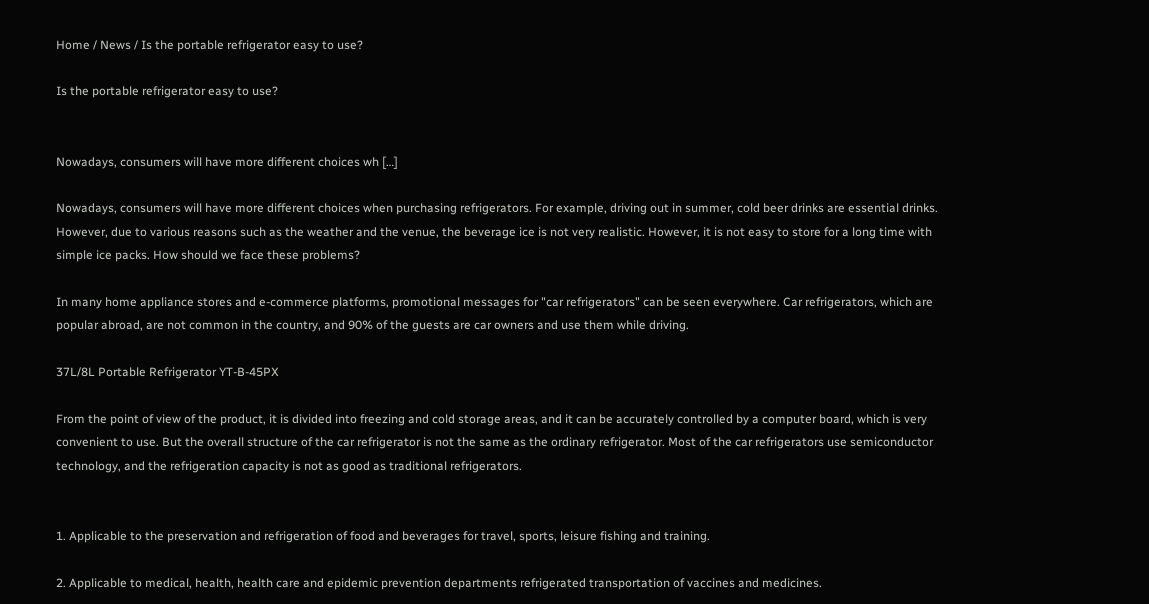Home / News / Is the portable refrigerator easy to use?

Is the portable refrigerator easy to use?


Nowadays, consumers will have more different choices wh […]

Nowadays, consumers will have more different choices when purchasing refrigerators. For example, driving out in summer, cold beer drinks are essential drinks. However, due to various reasons such as the weather and the venue, the beverage ice is not very realistic. However, it is not easy to store for a long time with simple ice packs. How should we face these problems?

In many home appliance stores and e-commerce platforms, promotional messages for "car refrigerators" can be seen everywhere. Car refrigerators, which are popular abroad, are not common in the country, and 90% of the guests are car owners and use them while driving.

37L/8L Portable Refrigerator YT-B-45PX

From the point of view of the product, it is divided into freezing and cold storage areas, and it can be accurately controlled by a computer board, which is very convenient to use. But the overall structure of the car refrigerator is not the same as the ordinary refrigerator. Most of the car refrigerators use semiconductor technology, and the refrigeration capacity is not as good as traditional refrigerators.


1. Applicable to the preservation and refrigeration of food and beverages for travel, sports, leisure fishing and training.

2. Applicable to medical, health, health care and epidemic prevention departments refrigerated transportation of vaccines and medicines.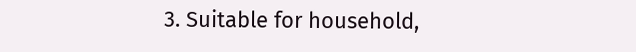3. Suitable for household,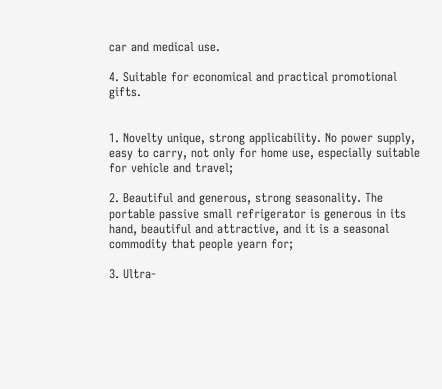car and medical use.

4. Suitable for economical and practical promotional gifts.


1. Novelty unique, strong applicability. No power supply, easy to carry, not only for home use, especially suitable for vehicle and travel;

2. Beautiful and generous, strong seasonality. The portable passive small refrigerator is generous in its hand, beautiful and attractive, and it is a seasonal commodity that people yearn for;

3. Ultra-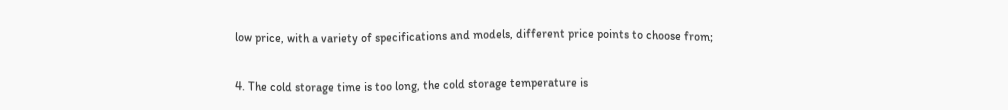low price, with a variety of specifications and models, different price points to choose from;

4. The cold storage time is too long, the cold storage temperature is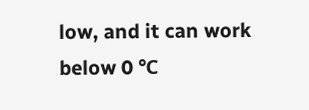low, and it can work below 0 ℃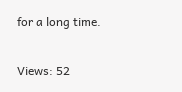for a long time.

Views: 52